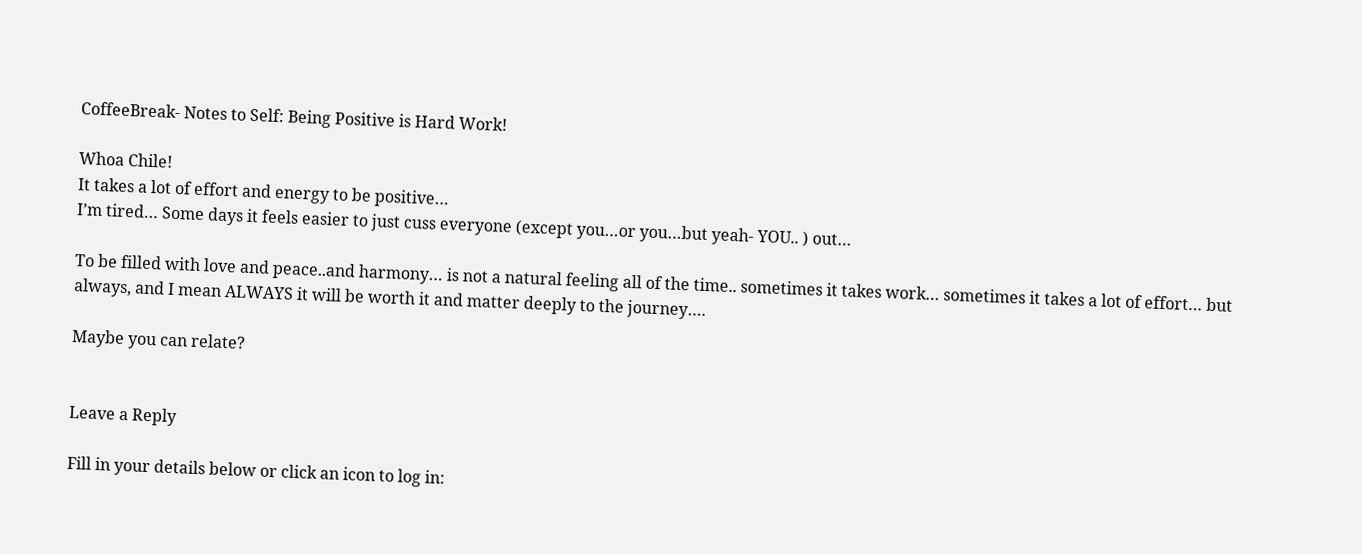CoffeeBreak- Notes to Self: Being Positive is Hard Work!

Whoa Chile!
It takes a lot of effort and energy to be positive…
I’m tired… Some days it feels easier to just cuss everyone (except you…or you…but yeah- YOU.. ) out…

To be filled with love and peace..and harmony… is not a natural feeling all of the time.. sometimes it takes work… sometimes it takes a lot of effort… but always, and I mean ALWAYS it will be worth it and matter deeply to the journey….

Maybe you can relate?


Leave a Reply

Fill in your details below or click an icon to log in: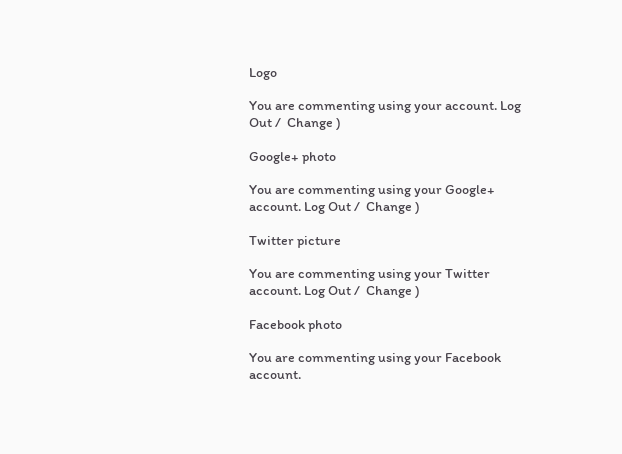Logo

You are commenting using your account. Log Out /  Change )

Google+ photo

You are commenting using your Google+ account. Log Out /  Change )

Twitter picture

You are commenting using your Twitter account. Log Out /  Change )

Facebook photo

You are commenting using your Facebook account.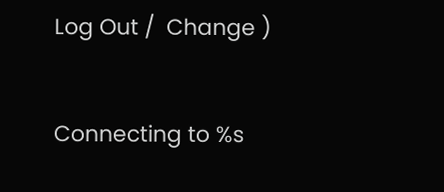Log Out /  Change )


Connecting to %s